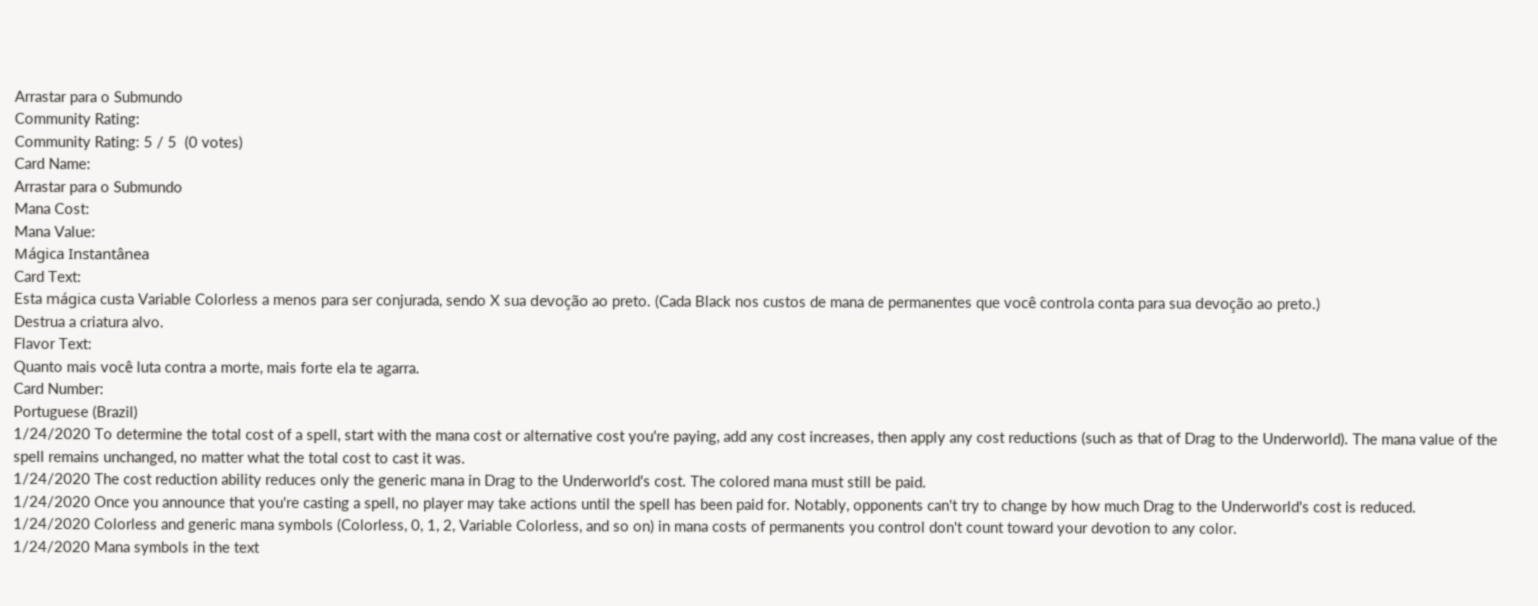Arrastar para o Submundo
Community Rating:
Community Rating: 5 / 5  (0 votes)
Card Name:
Arrastar para o Submundo
Mana Cost:
Mana Value:
Mágica Instantânea
Card Text:
Esta mágica custa Variable Colorless a menos para ser conjurada, sendo X sua devoção ao preto. (Cada Black nos custos de mana de permanentes que você controla conta para sua devoção ao preto.)
Destrua a criatura alvo.
Flavor Text:
Quanto mais você luta contra a morte, mais forte ela te agarra.
Card Number:
Portuguese (Brazil)
1/24/2020 To determine the total cost of a spell, start with the mana cost or alternative cost you're paying, add any cost increases, then apply any cost reductions (such as that of Drag to the Underworld). The mana value of the spell remains unchanged, no matter what the total cost to cast it was.
1/24/2020 The cost reduction ability reduces only the generic mana in Drag to the Underworld's cost. The colored mana must still be paid.
1/24/2020 Once you announce that you're casting a spell, no player may take actions until the spell has been paid for. Notably, opponents can't try to change by how much Drag to the Underworld's cost is reduced.
1/24/2020 Colorless and generic mana symbols (Colorless, 0, 1, 2, Variable Colorless, and so on) in mana costs of permanents you control don't count toward your devotion to any color.
1/24/2020 Mana symbols in the text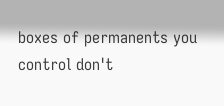boxes of permanents you control don't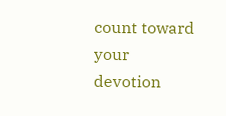count toward your devotion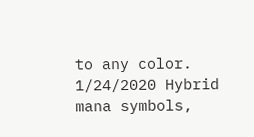to any color.
1/24/2020 Hybrid mana symbols,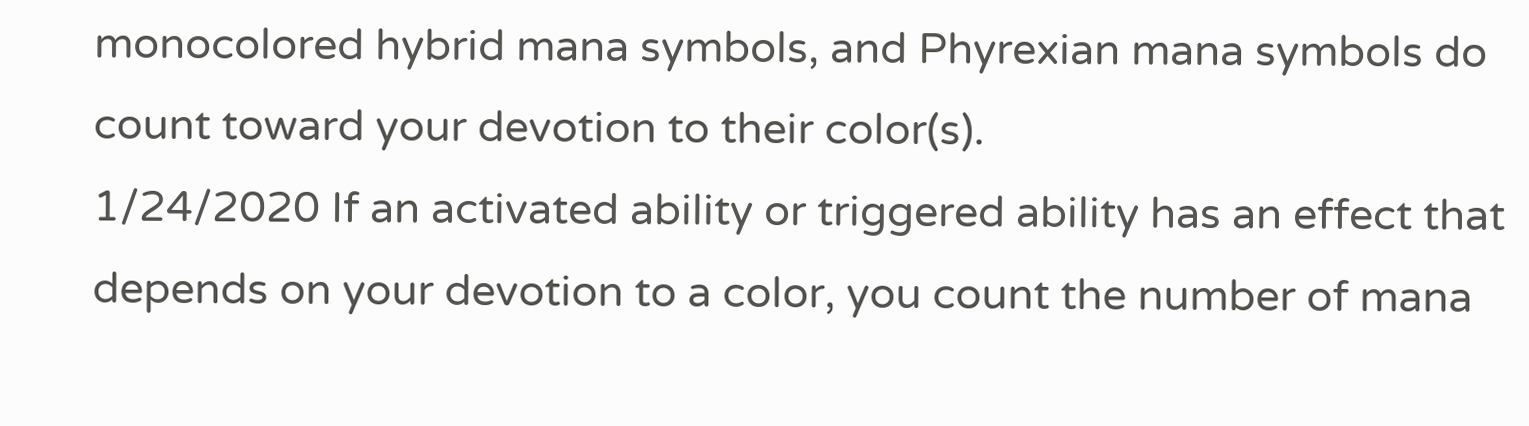monocolored hybrid mana symbols, and Phyrexian mana symbols do count toward your devotion to their color(s).
1/24/2020 If an activated ability or triggered ability has an effect that depends on your devotion to a color, you count the number of mana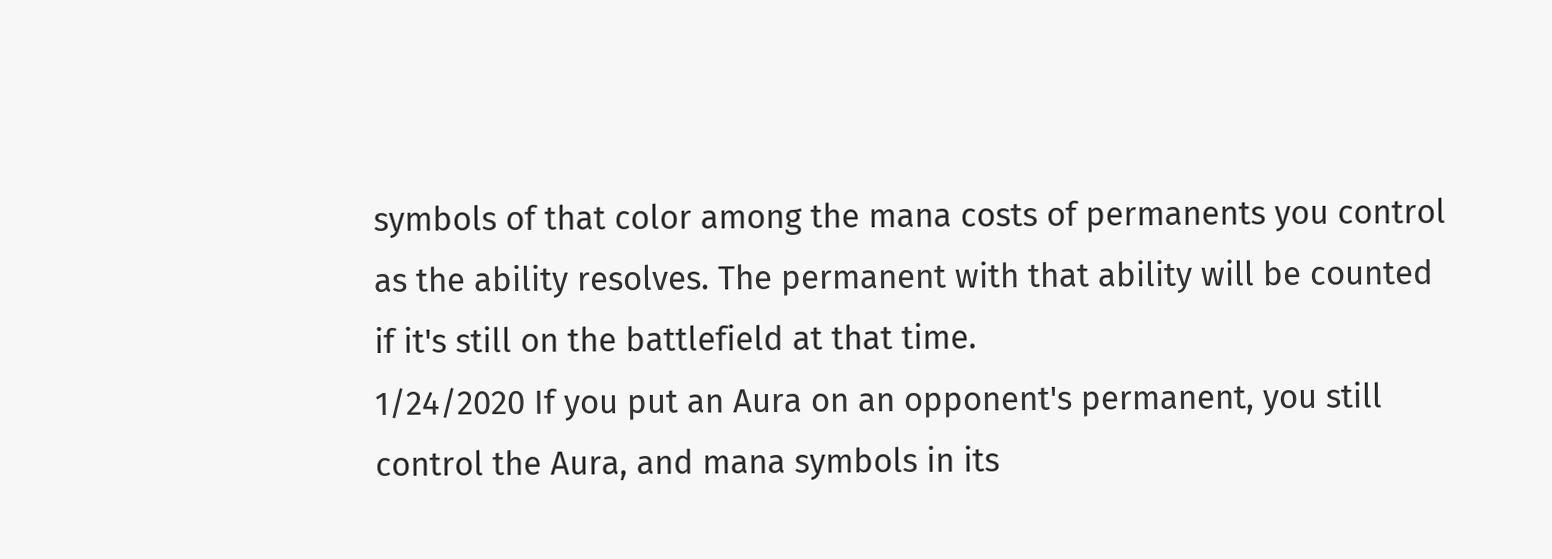symbols of that color among the mana costs of permanents you control as the ability resolves. The permanent with that ability will be counted if it's still on the battlefield at that time.
1/24/2020 If you put an Aura on an opponent's permanent, you still control the Aura, and mana symbols in its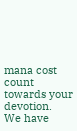mana cost count towards your devotion.
We have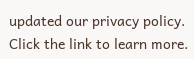updated our privacy policy. Click the link to learn more.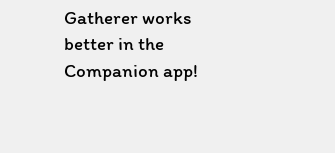Gatherer works better in the Companion app!